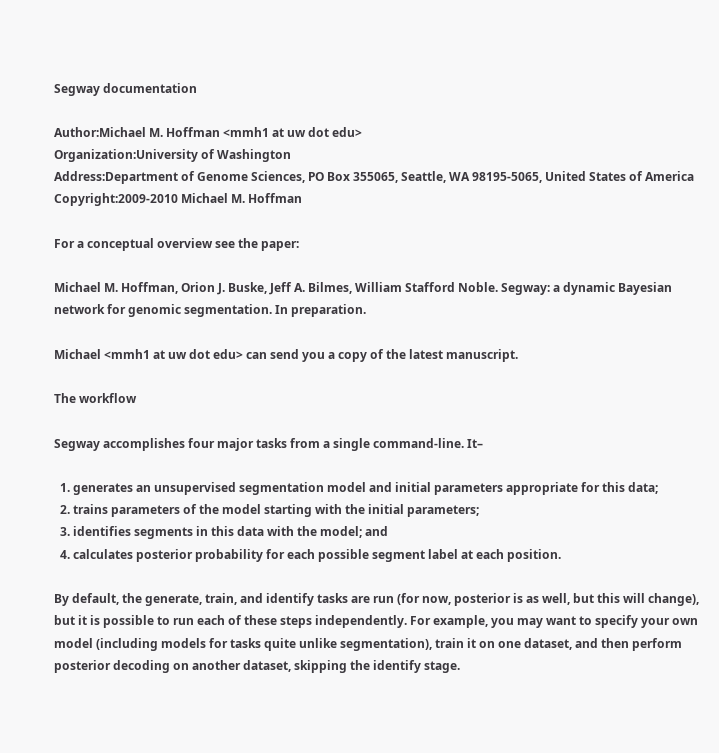Segway documentation

Author:Michael M. Hoffman <mmh1 at uw dot edu>
Organization:University of Washington
Address:Department of Genome Sciences, PO Box 355065, Seattle, WA 98195-5065, United States of America
Copyright:2009-2010 Michael M. Hoffman

For a conceptual overview see the paper:

Michael M. Hoffman, Orion J. Buske, Jeff A. Bilmes, William Stafford Noble. Segway: a dynamic Bayesian network for genomic segmentation. In preparation.

Michael <mmh1 at uw dot edu> can send you a copy of the latest manuscript.

The workflow

Segway accomplishes four major tasks from a single command-line. It–

  1. generates an unsupervised segmentation model and initial parameters appropriate for this data;
  2. trains parameters of the model starting with the initial parameters;
  3. identifies segments in this data with the model; and
  4. calculates posterior probability for each possible segment label at each position.

By default, the generate, train, and identify tasks are run (for now, posterior is as well, but this will change), but it is possible to run each of these steps independently. For example, you may want to specify your own model (including models for tasks quite unlike segmentation), train it on one dataset, and then perform posterior decoding on another dataset, skipping the identify stage.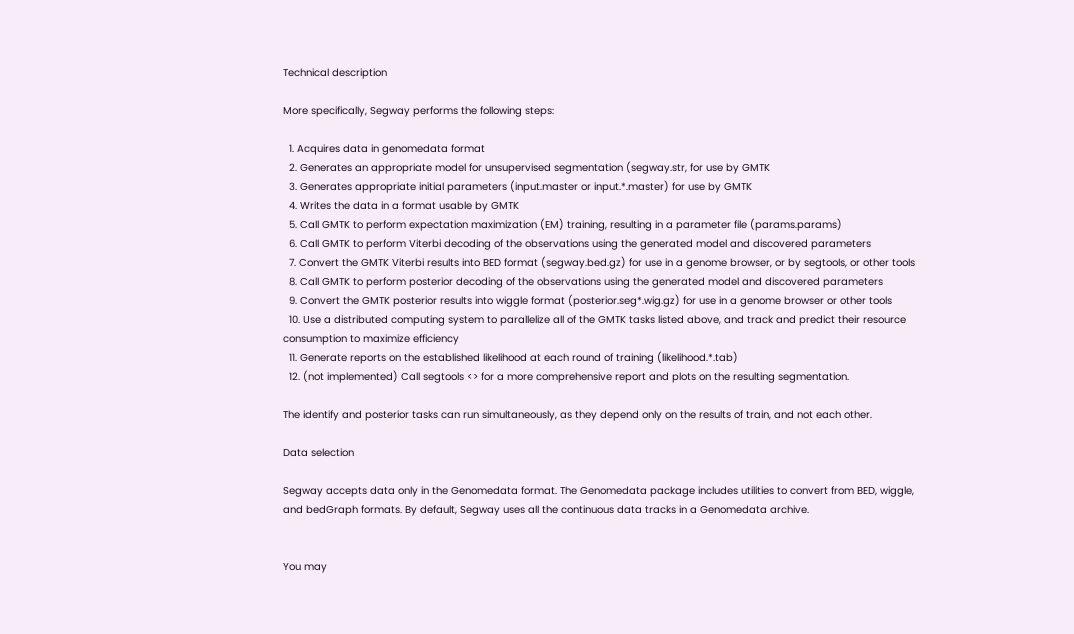Technical description

More specifically, Segway performs the following steps:

  1. Acquires data in genomedata format
  2. Generates an appropriate model for unsupervised segmentation (segway.str, for use by GMTK
  3. Generates appropriate initial parameters (input.master or input.*.master) for use by GMTK
  4. Writes the data in a format usable by GMTK
  5. Call GMTK to perform expectation maximization (EM) training, resulting in a parameter file (params.params)
  6. Call GMTK to perform Viterbi decoding of the observations using the generated model and discovered parameters
  7. Convert the GMTK Viterbi results into BED format (segway.bed.gz) for use in a genome browser, or by segtools, or other tools
  8. Call GMTK to perform posterior decoding of the observations using the generated model and discovered parameters
  9. Convert the GMTK posterior results into wiggle format (posterior.seg*.wig.gz) for use in a genome browser or other tools
  10. Use a distributed computing system to parallelize all of the GMTK tasks listed above, and track and predict their resource consumption to maximize efficiency
  11. Generate reports on the established likelihood at each round of training (likelihood.*.tab)
  12. (not implemented) Call segtools <> for a more comprehensive report and plots on the resulting segmentation.

The identify and posterior tasks can run simultaneously, as they depend only on the results of train, and not each other.

Data selection

Segway accepts data only in the Genomedata format. The Genomedata package includes utilities to convert from BED, wiggle, and bedGraph formats. By default, Segway uses all the continuous data tracks in a Genomedata archive.


You may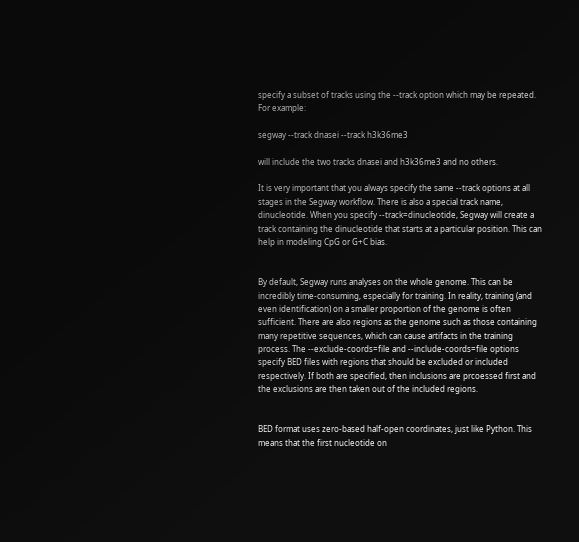specify a subset of tracks using the --track option which may be repeated. For example:

segway --track dnasei --track h3k36me3

will include the two tracks dnasei and h3k36me3 and no others.

It is very important that you always specify the same --track options at all stages in the Segway workflow. There is also a special track name, dinucleotide. When you specify --track=dinucleotide, Segway will create a track containing the dinucleotide that starts at a particular position. This can help in modeling CpG or G+C bias.


By default, Segway runs analyses on the whole genome. This can be incredibly time-consuming, especially for training. In reality, training (and even identification) on a smaller proportion of the genome is often sufficient. There are also regions as the genome such as those containing many repetitive sequences, which can cause artifacts in the training process. The --exclude-coords=file and --include-coords=file options specify BED files with regions that should be excluded or included respectively. If both are specified, then inclusions are prcoessed first and the exclusions are then taken out of the included regions.


BED format uses zero-based half-open coordinates, just like Python. This means that the first nucleotide on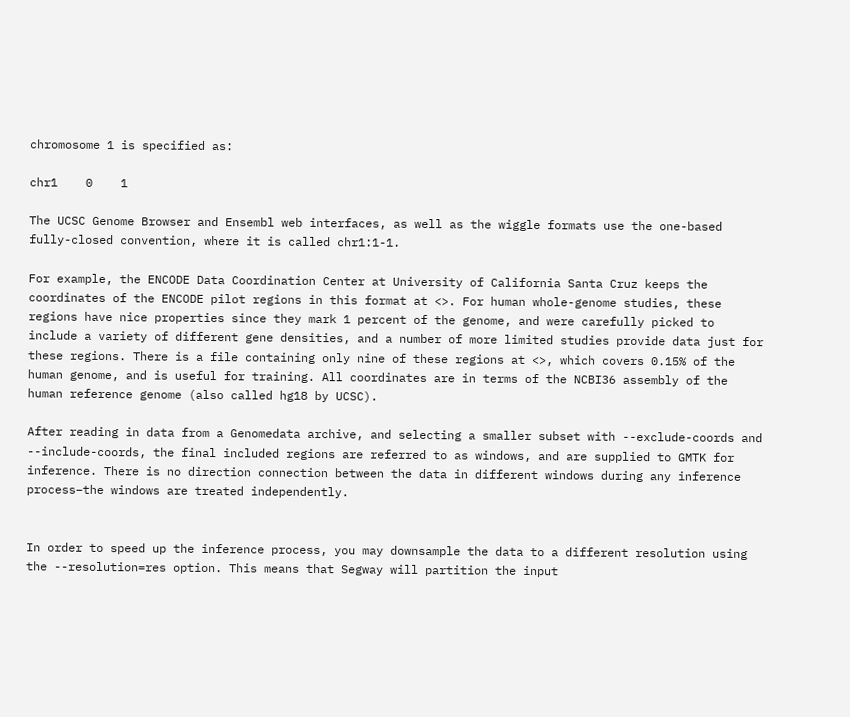chromosome 1 is specified as:

chr1    0    1

The UCSC Genome Browser and Ensembl web interfaces, as well as the wiggle formats use the one-based fully-closed convention, where it is called chr1:1-1.

For example, the ENCODE Data Coordination Center at University of California Santa Cruz keeps the coordinates of the ENCODE pilot regions in this format at <>. For human whole-genome studies, these regions have nice properties since they mark 1 percent of the genome, and were carefully picked to include a variety of different gene densities, and a number of more limited studies provide data just for these regions. There is a file containing only nine of these regions at <>, which covers 0.15% of the human genome, and is useful for training. All coordinates are in terms of the NCBI36 assembly of the human reference genome (also called hg18 by UCSC).

After reading in data from a Genomedata archive, and selecting a smaller subset with --exclude-coords and --include-coords, the final included regions are referred to as windows, and are supplied to GMTK for inference. There is no direction connection between the data in different windows during any inference process–the windows are treated independently.


In order to speed up the inference process, you may downsample the data to a different resolution using the --resolution=res option. This means that Segway will partition the input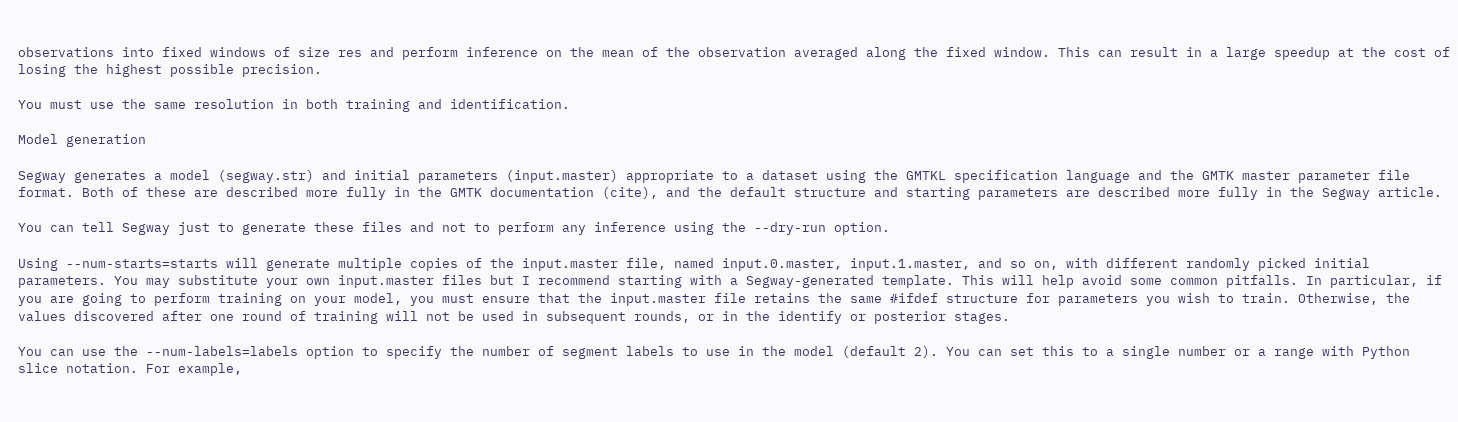observations into fixed windows of size res and perform inference on the mean of the observation averaged along the fixed window. This can result in a large speedup at the cost of losing the highest possible precision.

You must use the same resolution in both training and identification.

Model generation

Segway generates a model (segway.str) and initial parameters (input.master) appropriate to a dataset using the GMTKL specification language and the GMTK master parameter file format. Both of these are described more fully in the GMTK documentation (cite), and the default structure and starting parameters are described more fully in the Segway article.

You can tell Segway just to generate these files and not to perform any inference using the --dry-run option.

Using --num-starts=starts will generate multiple copies of the input.master file, named input.0.master, input.1.master, and so on, with different randomly picked initial parameters. You may substitute your own input.master files but I recommend starting with a Segway-generated template. This will help avoid some common pitfalls. In particular, if you are going to perform training on your model, you must ensure that the input.master file retains the same #ifdef structure for parameters you wish to train. Otherwise, the values discovered after one round of training will not be used in subsequent rounds, or in the identify or posterior stages.

You can use the --num-labels=labels option to specify the number of segment labels to use in the model (default 2). You can set this to a single number or a range with Python slice notation. For example,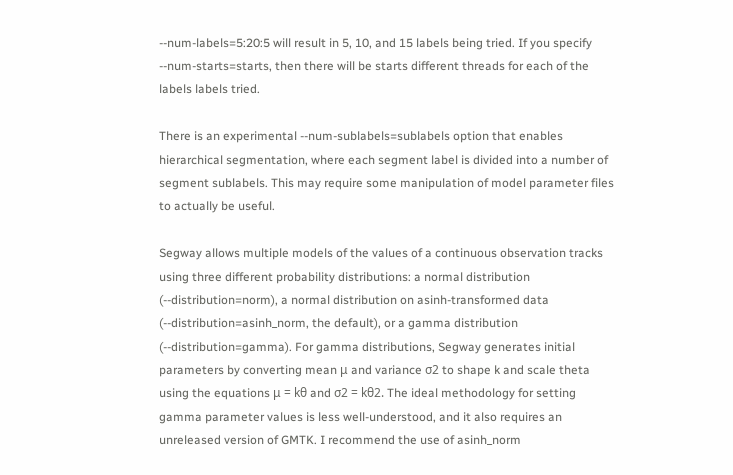--num-labels=5:20:5 will result in 5, 10, and 15 labels being tried. If you specify --num-starts=starts, then there will be starts different threads for each of the labels labels tried.

There is an experimental --num-sublabels=sublabels option that enables hierarchical segmentation, where each segment label is divided into a number of segment sublabels. This may require some manipulation of model parameter files to actually be useful.

Segway allows multiple models of the values of a continuous observation tracks using three different probability distributions: a normal distribution (--distribution=norm), a normal distribution on asinh-transformed data (--distribution=asinh_norm, the default), or a gamma distribution (--distribution=gamma). For gamma distributions, Segway generates initial parameters by converting mean μ and variance σ2 to shape k and scale theta using the equations μ = kθ and σ2 = kθ2. The ideal methodology for setting gamma parameter values is less well-understood, and it also requires an unreleased version of GMTK. I recommend the use of asinh_norm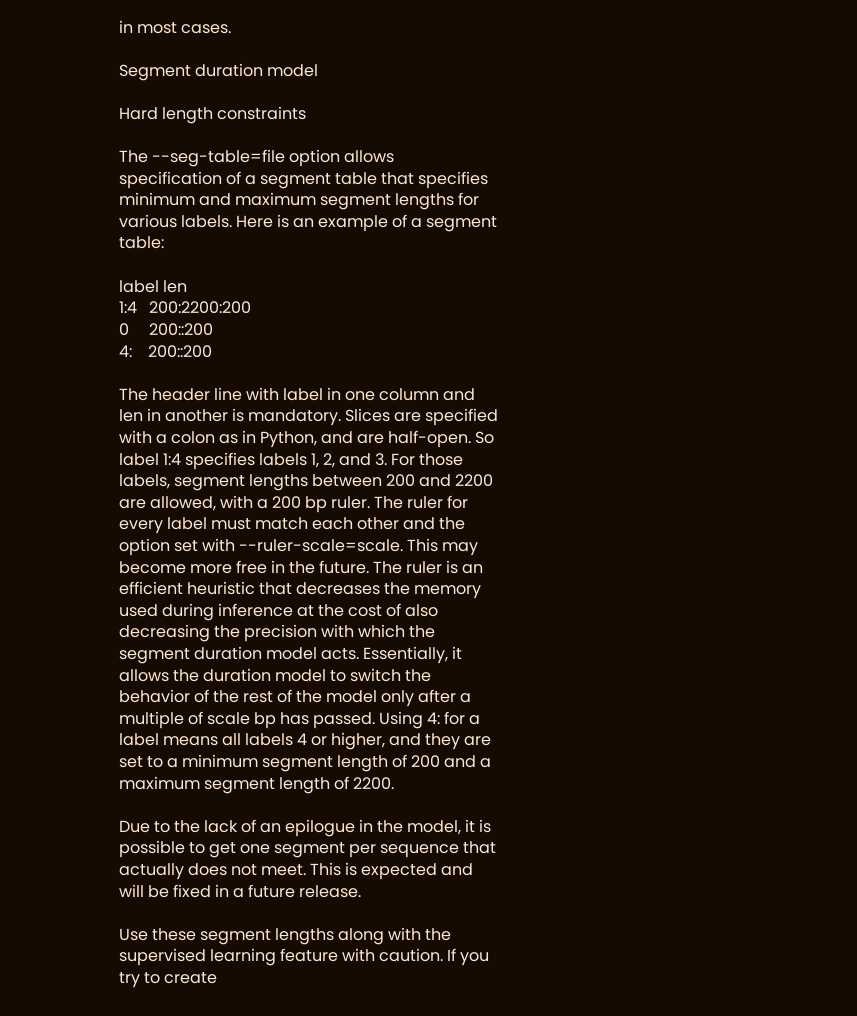in most cases.

Segment duration model

Hard length constraints

The --seg-table=file option allows specification of a segment table that specifies minimum and maximum segment lengths for various labels. Here is an example of a segment table:

label len
1:4   200:2200:200
0     200::200
4:    200::200

The header line with label in one column and len in another is mandatory. Slices are specified with a colon as in Python, and are half-open. So label 1:4 specifies labels 1, 2, and 3. For those labels, segment lengths between 200 and 2200 are allowed, with a 200 bp ruler. The ruler for every label must match each other and the option set with --ruler-scale=scale. This may become more free in the future. The ruler is an efficient heuristic that decreases the memory used during inference at the cost of also decreasing the precision with which the segment duration model acts. Essentially, it allows the duration model to switch the behavior of the rest of the model only after a multiple of scale bp has passed. Using 4: for a label means all labels 4 or higher, and they are set to a minimum segment length of 200 and a maximum segment length of 2200.

Due to the lack of an epilogue in the model, it is possible to get one segment per sequence that actually does not meet. This is expected and will be fixed in a future release.

Use these segment lengths along with the supervised learning feature with caution. If you try to create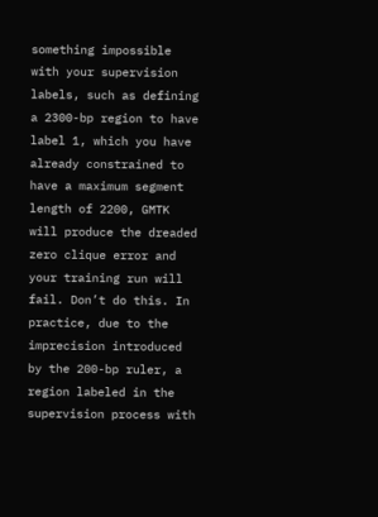something impossible with your supervision labels, such as defining a 2300-bp region to have label 1, which you have already constrained to have a maximum segment length of 2200, GMTK will produce the dreaded zero clique error and your training run will fail. Don’t do this. In practice, due to the imprecision introduced by the 200-bp ruler, a region labeled in the supervision process with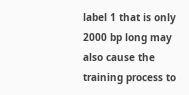label 1 that is only 2000 bp long may also cause the training process to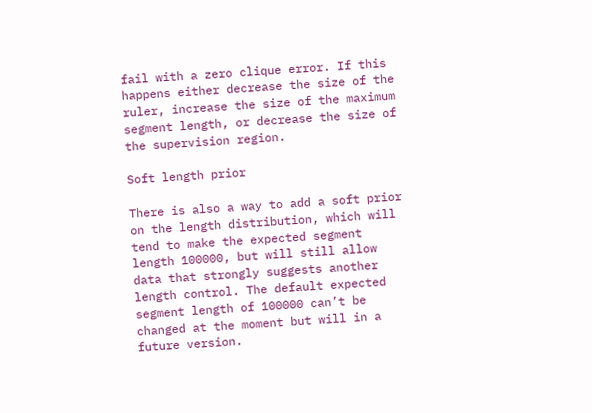fail with a zero clique error. If this happens either decrease the size of the ruler, increase the size of the maximum segment length, or decrease the size of the supervision region.

Soft length prior

There is also a way to add a soft prior on the length distribution, which will tend to make the expected segment length 100000, but will still allow data that strongly suggests another length control. The default expected segment length of 100000 can’t be changed at the moment but will in a future version.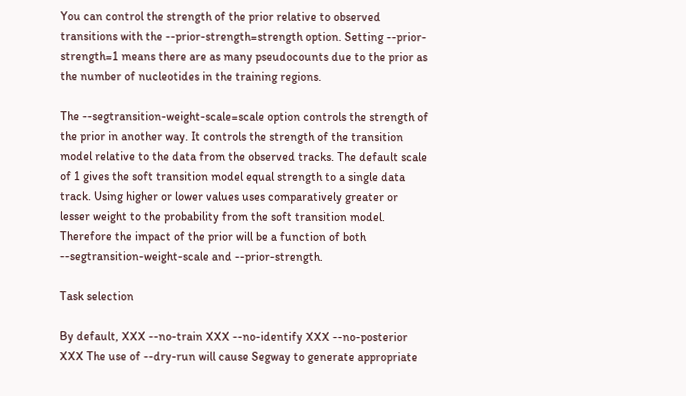You can control the strength of the prior relative to observed transitions with the --prior-strength=strength option. Setting --prior-strength=1 means there are as many pseudocounts due to the prior as the number of nucleotides in the training regions.

The --segtransition-weight-scale=scale option controls the strength of the prior in another way. It controls the strength of the transition model relative to the data from the observed tracks. The default scale of 1 gives the soft transition model equal strength to a single data track. Using higher or lower values uses comparatively greater or lesser weight to the probability from the soft transition model. Therefore the impact of the prior will be a function of both --segtransition-weight-scale and --prior-strength.

Task selection

By default, XXX --no-train XXX --no-identify XXX --no-posterior XXX The use of --dry-run will cause Segway to generate appropriate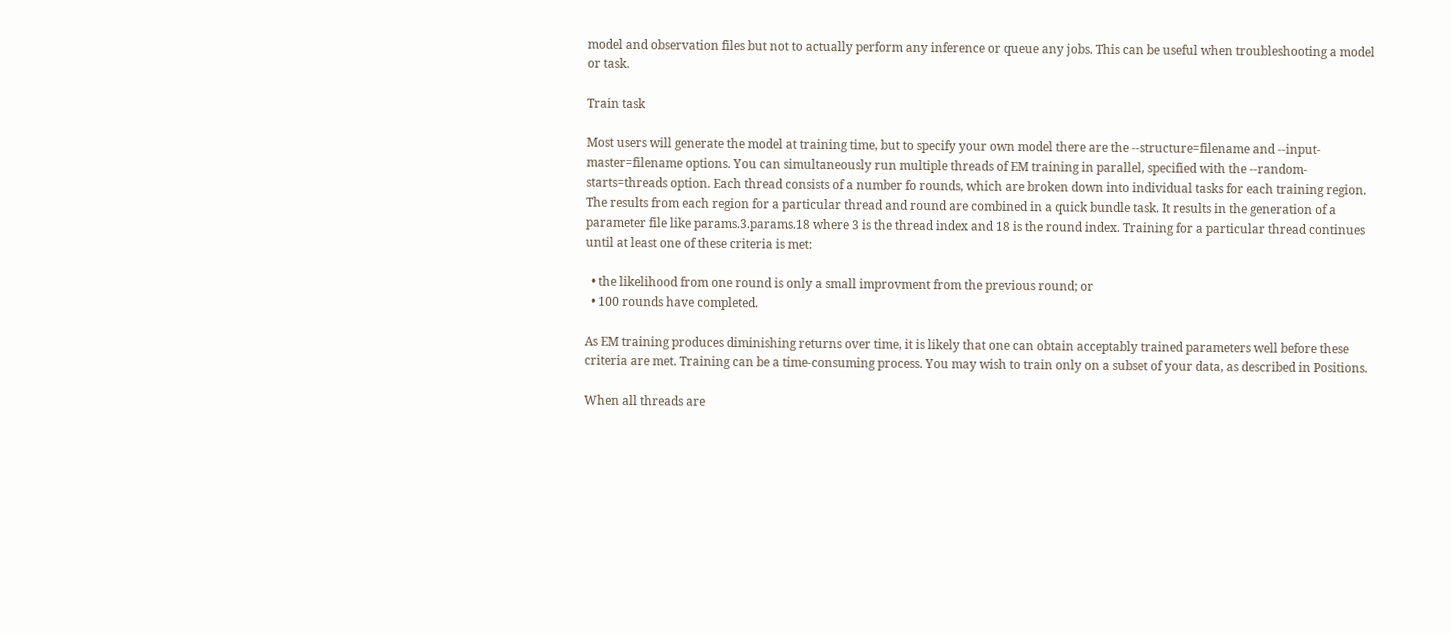model and observation files but not to actually perform any inference or queue any jobs. This can be useful when troubleshooting a model or task.

Train task

Most users will generate the model at training time, but to specify your own model there are the --structure=filename and --input-master=filename options. You can simultaneously run multiple threads of EM training in parallel, specified with the --random-starts=threads option. Each thread consists of a number fo rounds, which are broken down into individual tasks for each training region. The results from each region for a particular thread and round are combined in a quick bundle task. It results in the generation of a parameter file like params.3.params.18 where 3 is the thread index and 18 is the round index. Training for a particular thread continues until at least one of these criteria is met:

  • the likelihood from one round is only a small improvment from the previous round; or
  • 100 rounds have completed.

As EM training produces diminishing returns over time, it is likely that one can obtain acceptably trained parameters well before these criteria are met. Training can be a time-consuming process. You may wish to train only on a subset of your data, as described in Positions.

When all threads are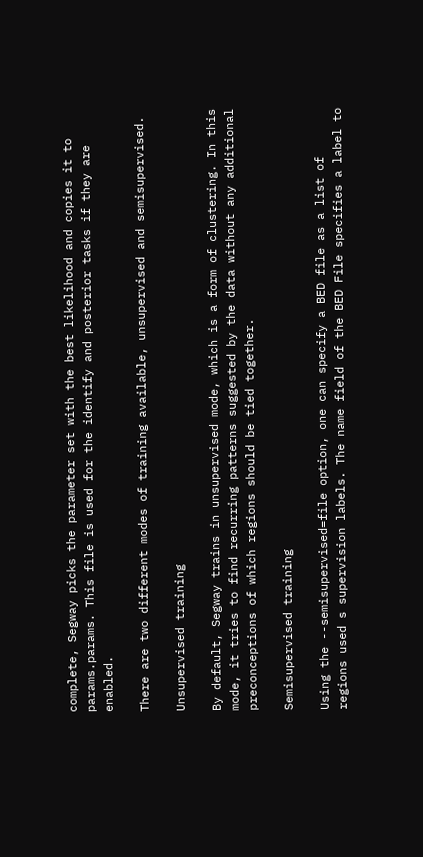complete, Segway picks the parameter set with the best likelihood and copies it to params.params. This file is used for the identify and posterior tasks if they are enabled.

There are two different modes of training available, unsupervised and semisupervised.

Unsupervised training

By default, Segway trains in unsupervised mode, which is a form of clustering. In this mode, it tries to find recurring patterns suggested by the data without any additional preconceptions of which regions should be tied together.

Semisupervised training

Using the --semisupervised=file option, one can specify a BED file as a list of regions used s supervision labels. The name field of the BED File specifies a label to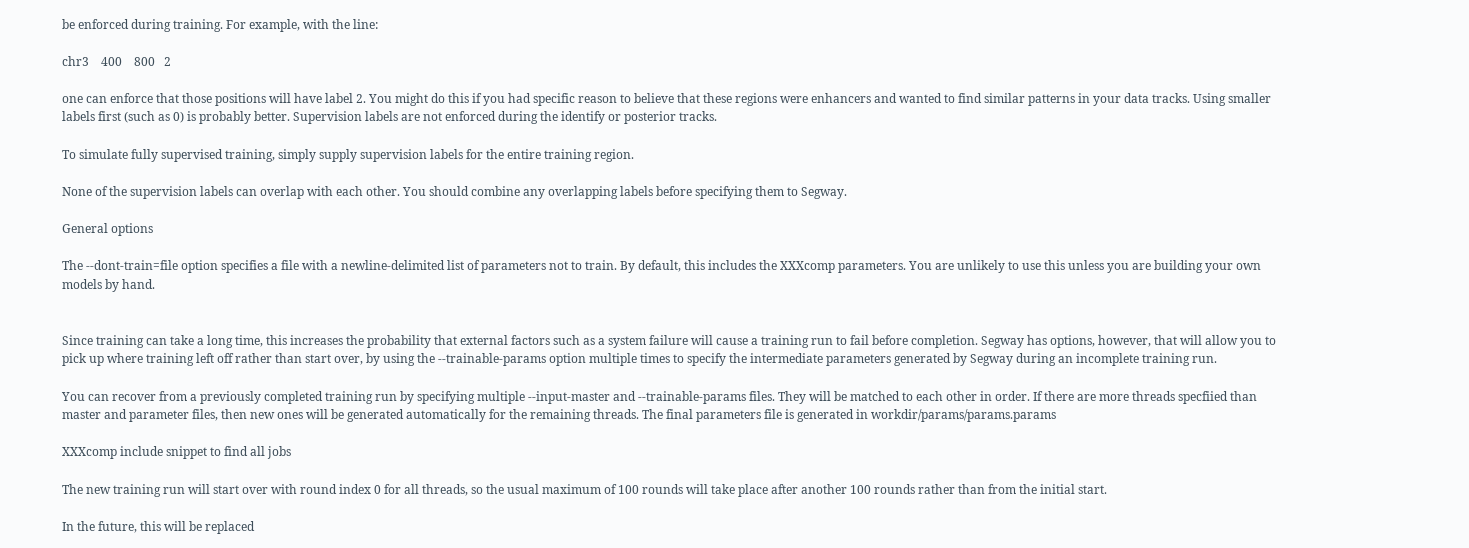be enforced during training. For example, with the line:

chr3    400    800   2

one can enforce that those positions will have label 2. You might do this if you had specific reason to believe that these regions were enhancers and wanted to find similar patterns in your data tracks. Using smaller labels first (such as 0) is probably better. Supervision labels are not enforced during the identify or posterior tracks.

To simulate fully supervised training, simply supply supervision labels for the entire training region.

None of the supervision labels can overlap with each other. You should combine any overlapping labels before specifying them to Segway.

General options

The --dont-train=file option specifies a file with a newline-delimited list of parameters not to train. By default, this includes the XXXcomp parameters. You are unlikely to use this unless you are building your own models by hand.


Since training can take a long time, this increases the probability that external factors such as a system failure will cause a training run to fail before completion. Segway has options, however, that will allow you to pick up where training left off rather than start over, by using the --trainable-params option multiple times to specify the intermediate parameters generated by Segway during an incomplete training run.

You can recover from a previously completed training run by specifying multiple --input-master and --trainable-params files. They will be matched to each other in order. If there are more threads specfiied than master and parameter files, then new ones will be generated automatically for the remaining threads. The final parameters file is generated in workdir/params/params.params

XXXcomp include snippet to find all jobs

The new training run will start over with round index 0 for all threads, so the usual maximum of 100 rounds will take place after another 100 rounds rather than from the initial start.

In the future, this will be replaced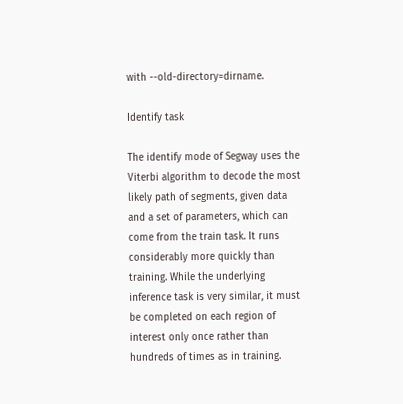with --old-directory=dirname.

Identify task

The identify mode of Segway uses the Viterbi algorithm to decode the most likely path of segments, given data and a set of parameters, which can come from the train task. It runs considerably more quickly than training. While the underlying inference task is very similar, it must be completed on each region of interest only once rather than hundreds of times as in training.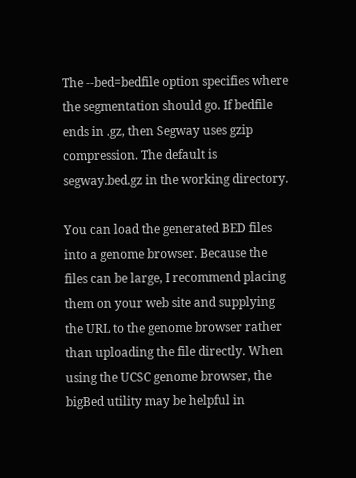The --bed=bedfile option specifies where the segmentation should go. If bedfile ends in .gz, then Segway uses gzip compression. The default is segway.bed.gz in the working directory.

You can load the generated BED files into a genome browser. Because the files can be large, I recommend placing them on your web site and supplying the URL to the genome browser rather than uploading the file directly. When using the UCSC genome browser, the bigBed utility may be helpful in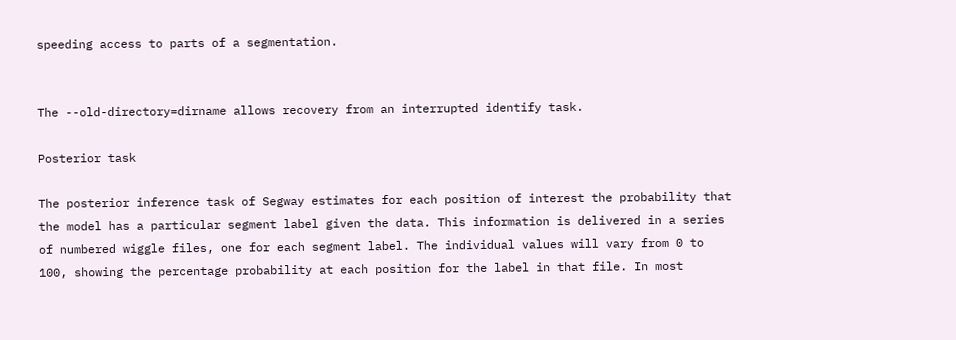speeding access to parts of a segmentation.


The --old-directory=dirname allows recovery from an interrupted identify task.

Posterior task

The posterior inference task of Segway estimates for each position of interest the probability that the model has a particular segment label given the data. This information is delivered in a series of numbered wiggle files, one for each segment label. The individual values will vary from 0 to 100, showing the percentage probability at each position for the label in that file. In most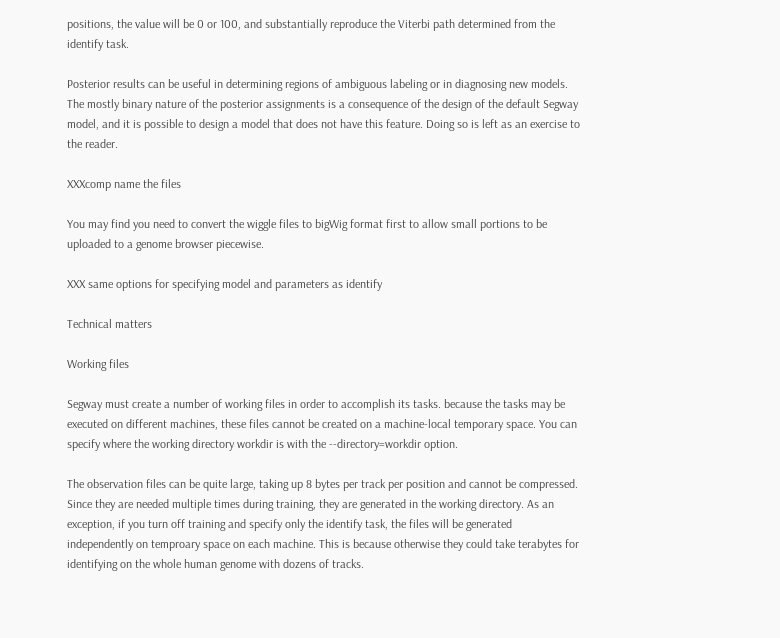positions, the value will be 0 or 100, and substantially reproduce the Viterbi path determined from the identify task.

Posterior results can be useful in determining regions of ambiguous labeling or in diagnosing new models. The mostly binary nature of the posterior assignments is a consequence of the design of the default Segway model, and it is possible to design a model that does not have this feature. Doing so is left as an exercise to the reader.

XXXcomp name the files

You may find you need to convert the wiggle files to bigWig format first to allow small portions to be uploaded to a genome browser piecewise.

XXX same options for specifying model and parameters as identify

Technical matters

Working files

Segway must create a number of working files in order to accomplish its tasks. because the tasks may be executed on different machines, these files cannot be created on a machine-local temporary space. You can specify where the working directory workdir is with the --directory=workdir option.

The observation files can be quite large, taking up 8 bytes per track per position and cannot be compressed. Since they are needed multiple times during training, they are generated in the working directory. As an exception, if you turn off training and specify only the identify task, the files will be generated independently on temproary space on each machine. This is because otherwise they could take terabytes for identifying on the whole human genome with dozens of tracks.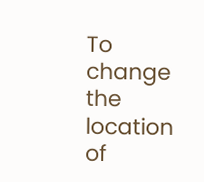To change the location of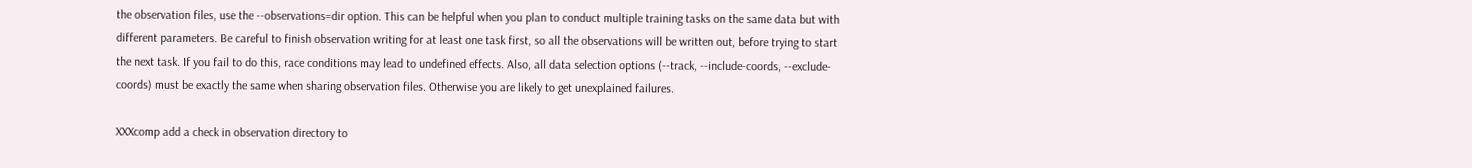the observation files, use the --observations=dir option. This can be helpful when you plan to conduct multiple training tasks on the same data but with different parameters. Be careful to finish observation writing for at least one task first, so all the observations will be written out, before trying to start the next task. If you fail to do this, race conditions may lead to undefined effects. Also, all data selection options (--track, --include-coords, --exclude-coords) must be exactly the same when sharing observation files. Otherwise you are likely to get unexplained failures.

XXXcomp add a check in observation directory to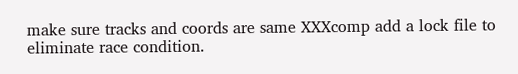make sure tracks and coords are same XXXcomp add a lock file to eliminate race condition.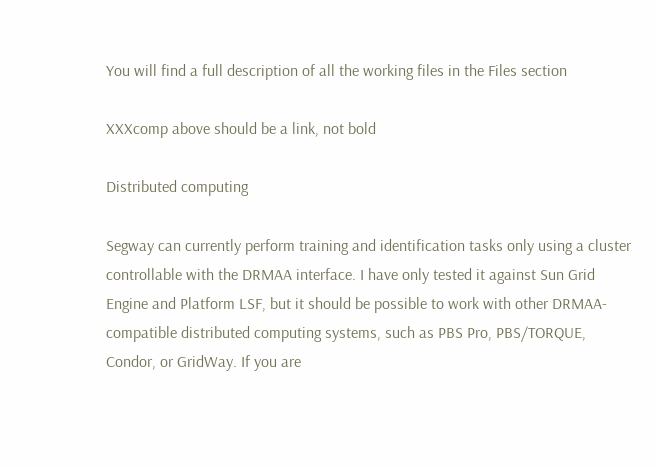You will find a full description of all the working files in the Files section

XXXcomp above should be a link, not bold

Distributed computing

Segway can currently perform training and identification tasks only using a cluster controllable with the DRMAA interface. I have only tested it against Sun Grid Engine and Platform LSF, but it should be possible to work with other DRMAA-compatible distributed computing systems, such as PBS Pro, PBS/TORQUE, Condor, or GridWay. If you are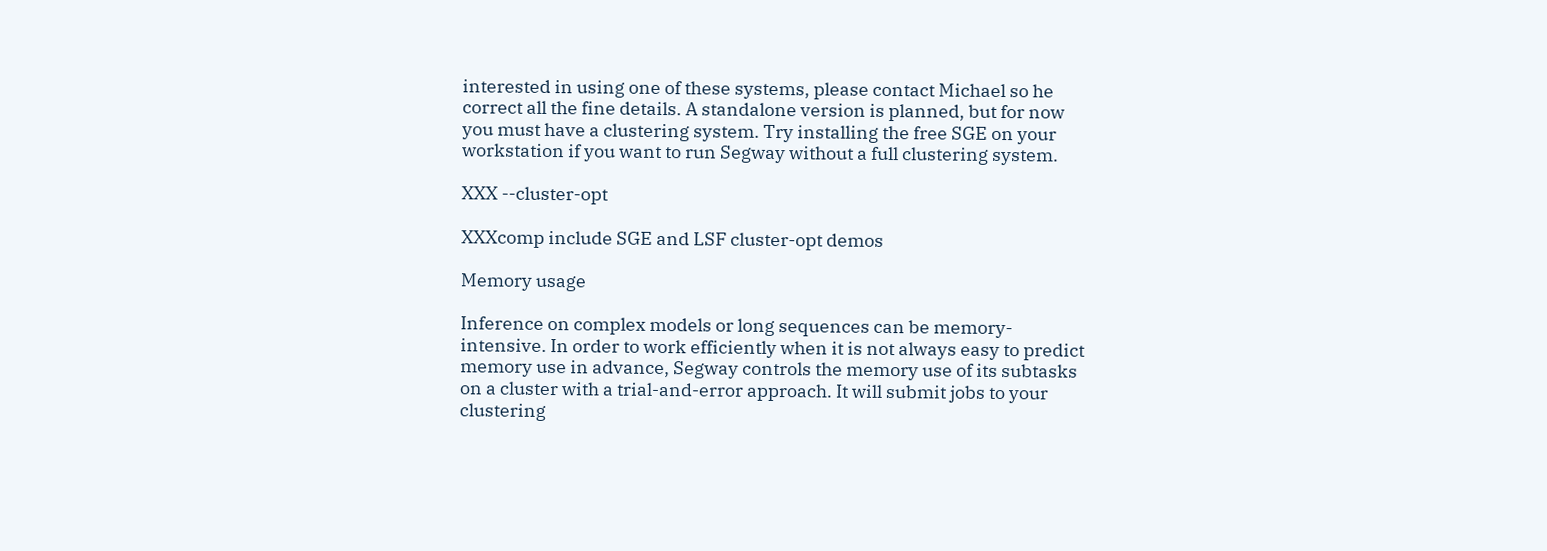interested in using one of these systems, please contact Michael so he correct all the fine details. A standalone version is planned, but for now you must have a clustering system. Try installing the free SGE on your workstation if you want to run Segway without a full clustering system.

XXX --cluster-opt

XXXcomp include SGE and LSF cluster-opt demos

Memory usage

Inference on complex models or long sequences can be memory-intensive. In order to work efficiently when it is not always easy to predict memory use in advance, Segway controls the memory use of its subtasks on a cluster with a trial-and-error approach. It will submit jobs to your clustering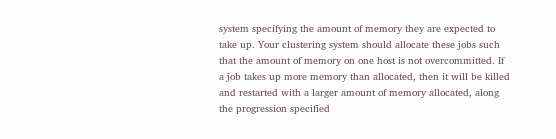system specifying the amount of memory they are expected to take up. Your clustering system should allocate these jobs such that the amount of memory on one host is not overcommitted. If a job takes up more memory than allocated, then it will be killed and restarted with a larger amount of memory allocated, along the progression specified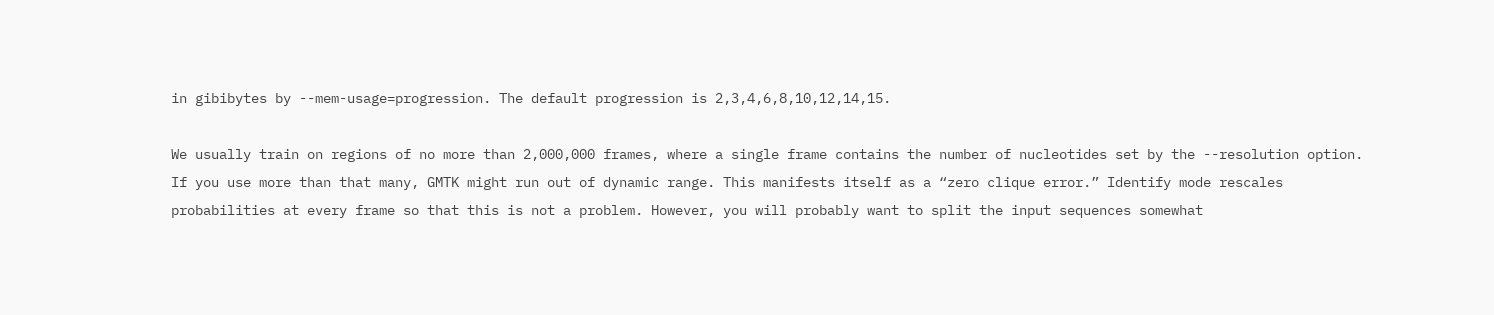in gibibytes by --mem-usage=progression. The default progression is 2,3,4,6,8,10,12,14,15.

We usually train on regions of no more than 2,000,000 frames, where a single frame contains the number of nucleotides set by the --resolution option. If you use more than that many, GMTK might run out of dynamic range. This manifests itself as a “zero clique error.” Identify mode rescales probabilities at every frame so that this is not a problem. However, you will probably want to split the input sequences somewhat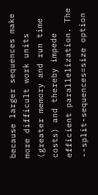because larger sequences make more difficult work units (greater memory and run time costs) and thereby impede efficient parallelization. The --split-sequences=size option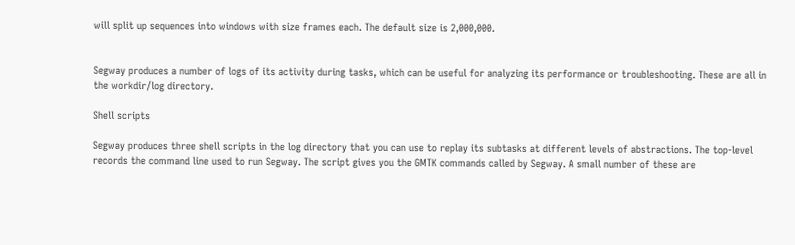will split up sequences into windows with size frames each. The default size is 2,000,000.


Segway produces a number of logs of its activity during tasks, which can be useful for analyzing its performance or troubleshooting. These are all in the workdir/log directory.

Shell scripts

Segway produces three shell scripts in the log directory that you can use to replay its subtasks at different levels of abstractions. The top-level records the command line used to run Segway. The script gives you the GMTK commands called by Segway. A small number of these are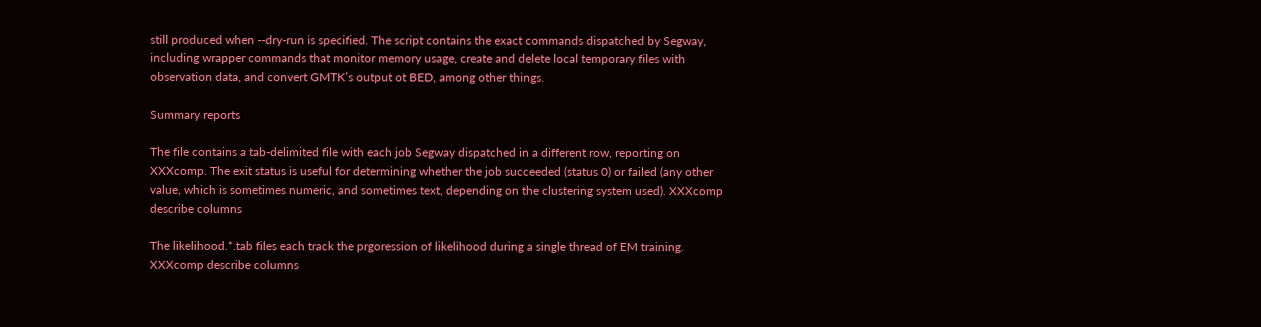still produced when --dry-run is specified. The script contains the exact commands dispatched by Segway, including wrapper commands that monitor memory usage, create and delete local temporary files with observation data, and convert GMTK’s output ot BED, among other things.

Summary reports

The file contains a tab-delimited file with each job Segway dispatched in a different row, reporting on XXXcomp. The exit status is useful for determining whether the job succeeded (status 0) or failed (any other value, which is sometimes numeric, and sometimes text, depending on the clustering system used). XXXcomp describe columns

The likelihood.*.tab files each track the prgoression of likelihood during a single thread of EM training. XXXcomp describe columns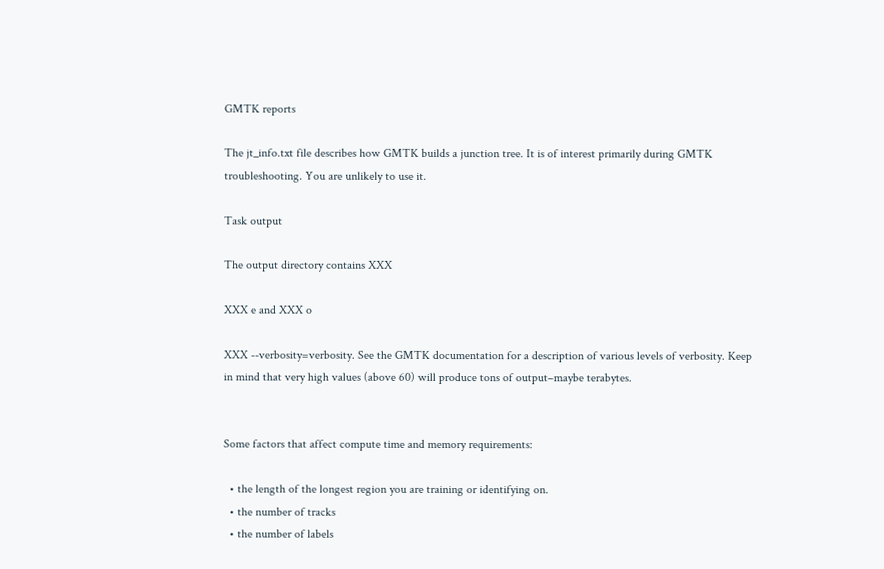GMTK reports

The jt_info.txt file describes how GMTK builds a junction tree. It is of interest primarily during GMTK troubleshooting. You are unlikely to use it.

Task output

The output directory contains XXX

XXX e and XXX o

XXX --verbosity=verbosity. See the GMTK documentation for a description of various levels of verbosity. Keep in mind that very high values (above 60) will produce tons of output–maybe terabytes.


Some factors that affect compute time and memory requirements:

  • the length of the longest region you are training or identifying on.
  • the number of tracks
  • the number of labels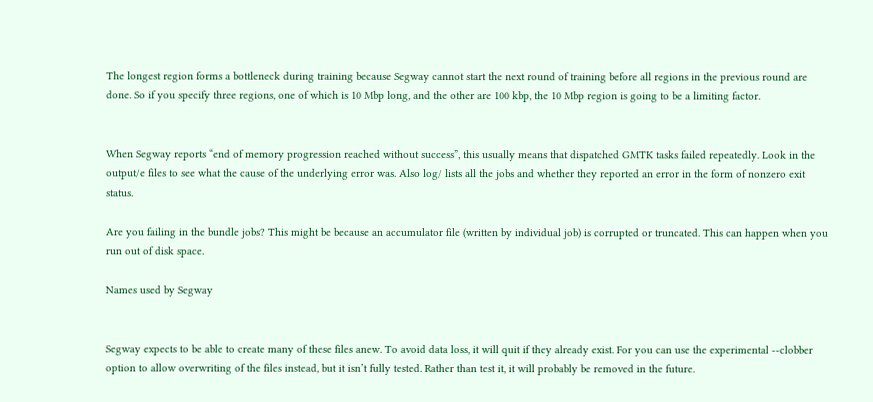The longest region forms a bottleneck during training because Segway cannot start the next round of training before all regions in the previous round are done. So if you specify three regions, one of which is 10 Mbp long, and the other are 100 kbp, the 10 Mbp region is going to be a limiting factor.


When Segway reports “end of memory progression reached without success”, this usually means that dispatched GMTK tasks failed repeatedly. Look in the output/e files to see what the cause of the underlying error was. Also log/ lists all the jobs and whether they reported an error in the form of nonzero exit status.

Are you failing in the bundle jobs? This might be because an accumulator file (written by individual job) is corrupted or truncated. This can happen when you run out of disk space.

Names used by Segway


Segway expects to be able to create many of these files anew. To avoid data loss, it will quit if they already exist. For you can use the experimental --clobber option to allow overwriting of the files instead, but it isn’t fully tested. Rather than test it, it will probably be removed in the future.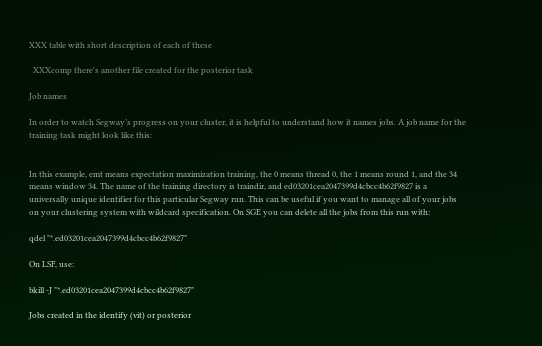XXX table with short description of each of these

  XXXcomp there's another file created for the posterior task

Job names

In order to watch Segway’s progress on your cluster, it is helpful to understand how it names jobs. A job name for the training task might look like this:


In this example, emt means expectation maximization training, the 0 means thread 0, the 1 means round 1, and the 34 means window 34. The name of the training directory is traindir, and ed03201cea2047399d4cbcc4b62f9827 is a universally unique identifier for this particular Segway run. This can be useful if you want to manage all of your jobs on your clustering system with wildcard specification. On SGE you can delete all the jobs from this run with:

qdel "*.ed03201cea2047399d4cbcc4b62f9827"

On LSF, use:

bkill -J "*.ed03201cea2047399d4cbcc4b62f9827"

Jobs created in the identify (vit) or posterior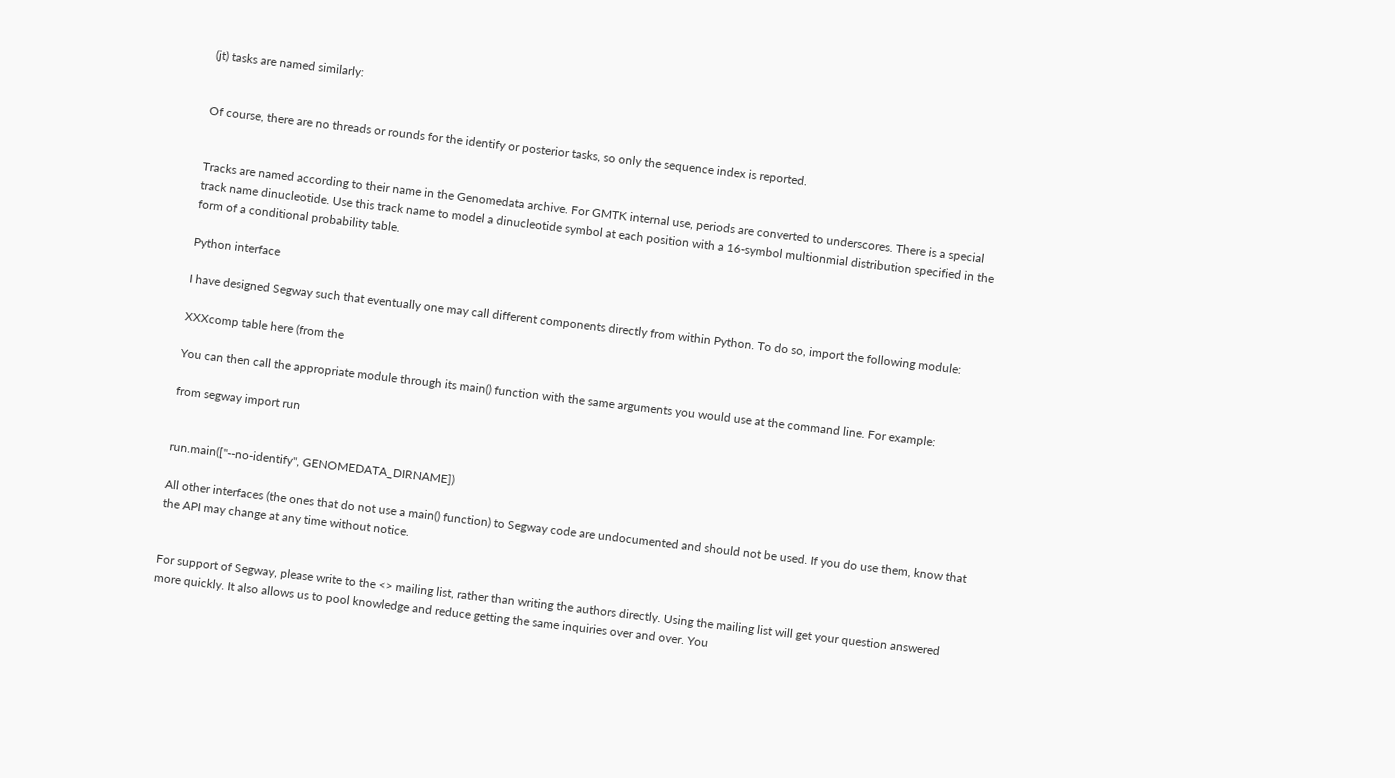(jt) tasks are named similarly:


Of course, there are no threads or rounds for the identify or posterior tasks, so only the sequence index is reported.


Tracks are named according to their name in the Genomedata archive. For GMTK internal use, periods are converted to underscores. There is a special track name dinucleotide. Use this track name to model a dinucleotide symbol at each position with a 16-symbol multionmial distribution specified in the form of a conditional probability table.

Python interface

I have designed Segway such that eventually one may call different components directly from within Python. To do so, import the following module:

XXXcomp table here (from the

You can then call the appropriate module through its main() function with the same arguments you would use at the command line. For example:

from segway import run


run.main(["--no-identify", GENOMEDATA_DIRNAME])

All other interfaces (the ones that do not use a main() function) to Segway code are undocumented and should not be used. If you do use them, know that the API may change at any time without notice.


For support of Segway, please write to the <> mailing list, rather than writing the authors directly. Using the mailing list will get your question answered more quickly. It also allows us to pool knowledge and reduce getting the same inquiries over and over. You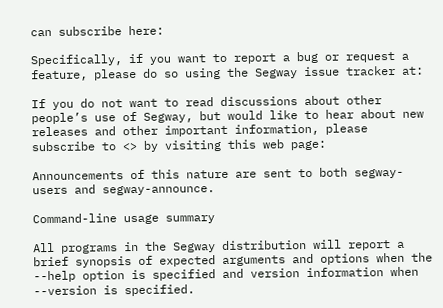can subscribe here:

Specifically, if you want to report a bug or request a feature, please do so using the Segway issue tracker at:

If you do not want to read discussions about other people’s use of Segway, but would like to hear about new releases and other important information, please subscribe to <> by visiting this web page:

Announcements of this nature are sent to both segway-users and segway-announce.

Command-line usage summary

All programs in the Segway distribution will report a brief synopsis of expected arguments and options when the --help option is specified and version information when --version is specified.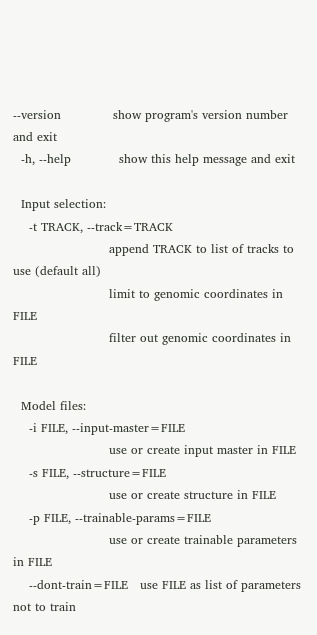--version             show program's version number and exit
  -h, --help            show this help message and exit

  Input selection:
    -t TRACK, --track=TRACK
                        append TRACK to list of tracks to use (default all)
                        limit to genomic coordinates in FILE
                        filter out genomic coordinates in FILE

  Model files:
    -i FILE, --input-master=FILE
                        use or create input master in FILE
    -s FILE, --structure=FILE
                        use or create structure in FILE
    -p FILE, --trainable-params=FILE
                        use or create trainable parameters in FILE
    --dont-train=FILE   use FILE as list of parameters not to train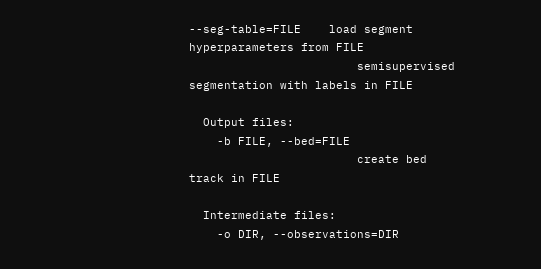--seg-table=FILE    load segment hyperparameters from FILE
                        semisupervised segmentation with labels in FILE

  Output files:
    -b FILE, --bed=FILE
                        create bed track in FILE

  Intermediate files:
    -o DIR, --observations=DIR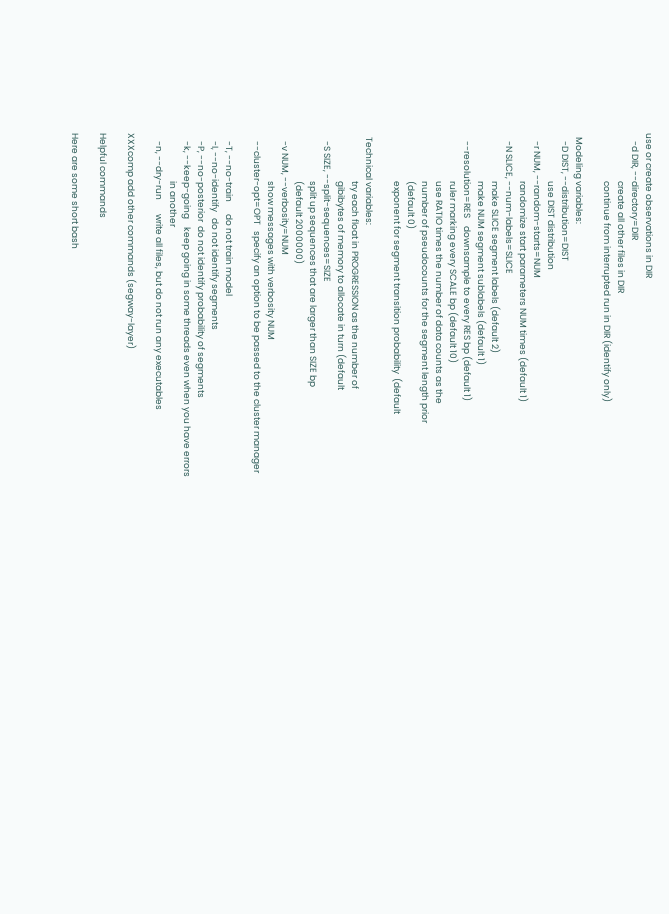use or create observations in DIR
    -d DIR, --directory=DIR
                        create all other files in DIR
                        continue from interrupted run in DIR (identify only)

  Modeling variables:
    -D DIST, --distribution=DIST
                        use DIST distribution
    -r NUM, --random-starts=NUM
                        randomize start parameters NUM times (default 1)
    -N SLICE, --num-labels=SLICE
                        make SLICE segment labels (default 2)
                        make NUM segment sublabels (default 1)
    --resolution=RES    downsample to every RES bp (default 1)
                        ruler marking every SCALE bp (default 10)
                        use RATIO times the number of data counts as the
                        number of pseudocounts for the segment length prior
                        (default 0)
                        exponent for segment transition probability  (default

  Technical variables:
                        try each float in PROGRESSION as the number of
                        gibibytes of memory to allocate in turn (default
    -S SIZE, --split-sequences=SIZE
                        split up sequences that are larger than SIZE bp
                        (default 2000000)
    -v NUM, --verbosity=NUM
                        show messages with verbosity NUM
    --cluster-opt=OPT   specify an option to be passed to the cluster manager

    -T, --no-train      do not train model
    -I, --no-identify   do not identify segments
    -P, --no-posterior  do not identify probability of segments
    -k, --keep-going    keep going in some threads even when you have errors
                        in another
    -n, --dry-run       write all files, but do not run any executables

XXXcomp add other commands (segway-layer)

Helpful commands

Here are some short bash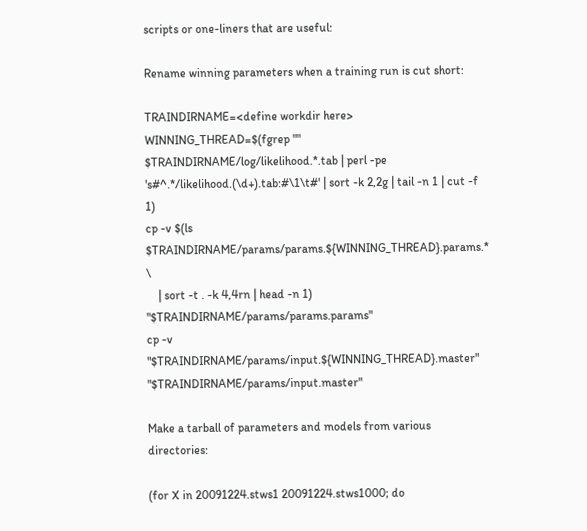scripts or one-liners that are useful:

Rename winning parameters when a training run is cut short:

TRAINDIRNAME=<define workdir here>
WINNING_THREAD=$(fgrep "" $TRAINDIRNAME/log/likelihood.*.tab | perl -pe 's#^.*/likelihood.(\d+).tab:#\1\t#' | sort -k 2,2g | tail -n 1 | cut -f 1)
cp -v $(ls $TRAINDIRNAME/params/params.${WINNING_THREAD}.params.* \
    | sort -t . -k 4,4rn | head -n 1) "$TRAINDIRNAME/params/params.params"
cp -v "$TRAINDIRNAME/params/input.${WINNING_THREAD}.master" "$TRAINDIRNAME/params/input.master"

Make a tarball of parameters and models from various directories:

(for X in 20091224.stws1 20091224.stws1000; do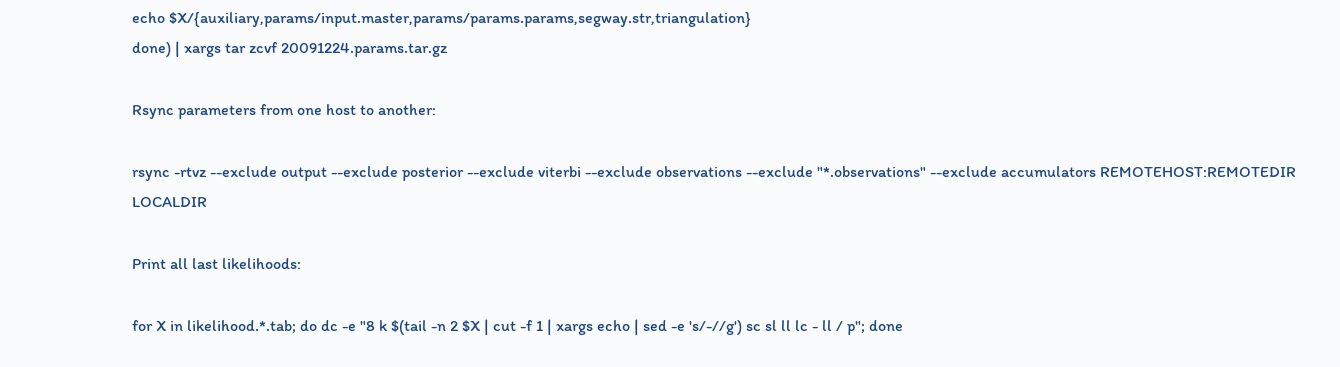echo $X/{auxiliary,params/input.master,params/params.params,segway.str,triangulation}
done) | xargs tar zcvf 20091224.params.tar.gz

Rsync parameters from one host to another:

rsync -rtvz --exclude output --exclude posterior --exclude viterbi --exclude observations --exclude "*.observations" --exclude accumulators REMOTEHOST:REMOTEDIR LOCALDIR

Print all last likelihoods:

for X in likelihood.*.tab; do dc -e "8 k $(tail -n 2 $X | cut -f 1 | xargs echo | sed -e 's/-//g') sc sl ll lc - ll / p"; done